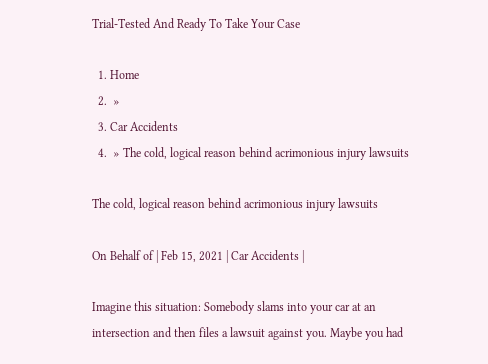Trial-Tested And Ready To Take Your Case

  1. Home
  2.  »
  3. Car Accidents
  4.  » The cold, logical reason behind acrimonious injury lawsuits

The cold, logical reason behind acrimonious injury lawsuits

On Behalf of | Feb 15, 2021 | Car Accidents |

Imagine this situation: Somebody slams into your car at an intersection and then files a lawsuit against you. Maybe you had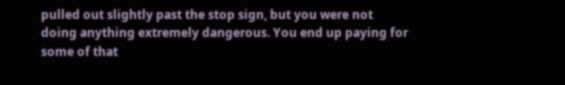pulled out slightly past the stop sign, but you were not doing anything extremely dangerous. You end up paying for some of that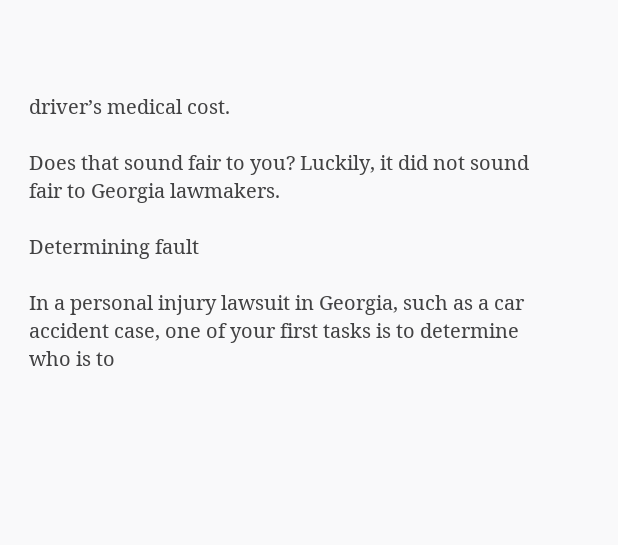driver’s medical cost.

Does that sound fair to you? Luckily, it did not sound fair to Georgia lawmakers.

Determining fault

In a personal injury lawsuit in Georgia, such as a car accident case, one of your first tasks is to determine who is to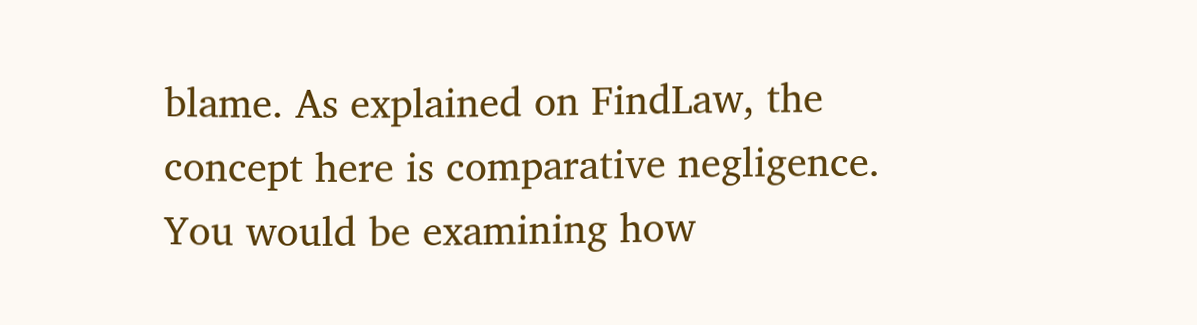blame. As explained on FindLaw, the concept here is comparative negligence. You would be examining how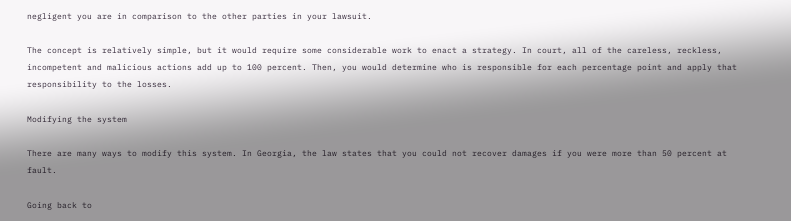negligent you are in comparison to the other parties in your lawsuit.

The concept is relatively simple, but it would require some considerable work to enact a strategy. In court, all of the careless, reckless, incompetent and malicious actions add up to 100 percent. Then, you would determine who is responsible for each percentage point and apply that responsibility to the losses.

Modifying the system

There are many ways to modify this system. In Georgia, the law states that you could not recover damages if you were more than 50 percent at fault.

Going back to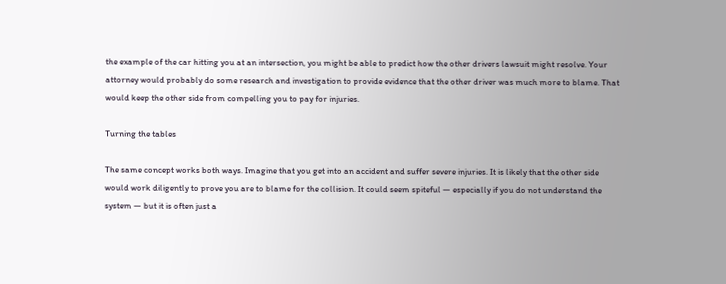the example of the car hitting you at an intersection, you might be able to predict how the other drivers lawsuit might resolve. Your attorney would probably do some research and investigation to provide evidence that the other driver was much more to blame. That would keep the other side from compelling you to pay for injuries.

Turning the tables

The same concept works both ways. Imagine that you get into an accident and suffer severe injuries. It is likely that the other side would work diligently to prove you are to blame for the collision. It could seem spiteful — especially if you do not understand the system — but it is often just a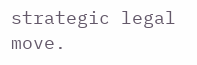strategic legal move.